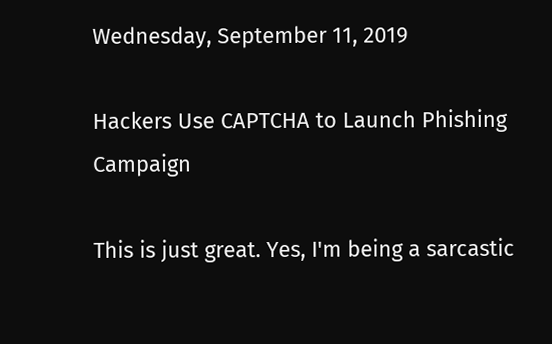Wednesday, September 11, 2019

Hackers Use CAPTCHA to Launch Phishing Campaign

This is just great. Yes, I'm being a sarcastic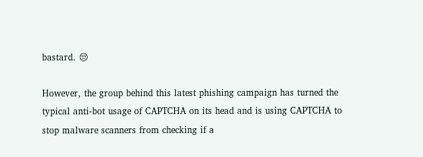bastard. 😒

However, the group behind this latest phishing campaign has turned the typical anti-bot usage of CAPTCHA on its head and is using CAPTCHA to stop malware scanners from checking if a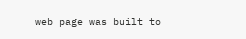web page was built to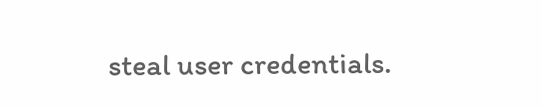steal user credentials.